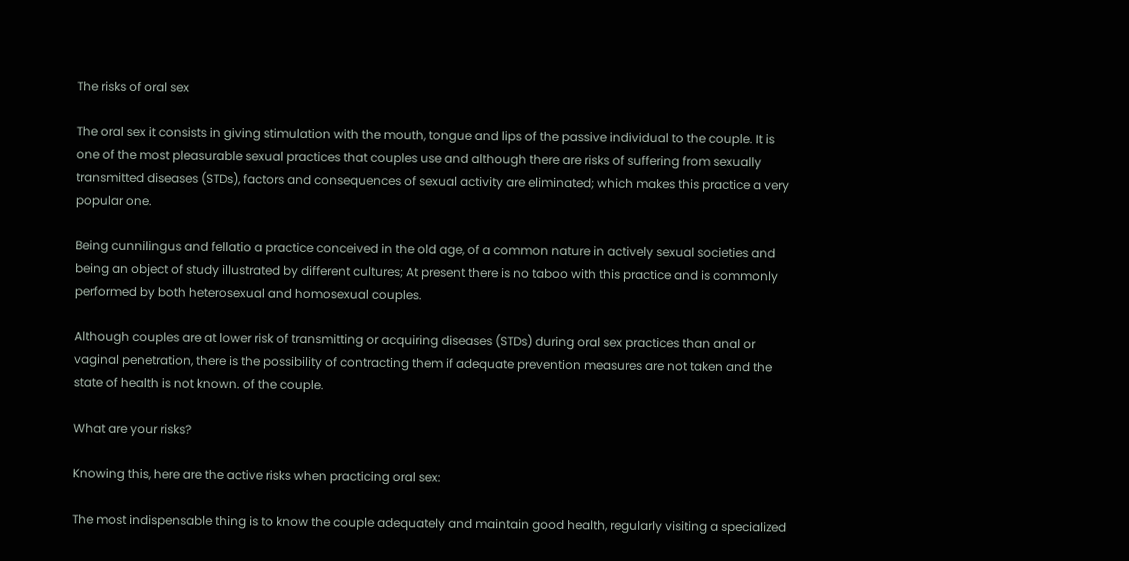The risks of oral sex

The oral sex it consists in giving stimulation with the mouth, tongue and lips of the passive individual to the couple. It is one of the most pleasurable sexual practices that couples use and although there are risks of suffering from sexually transmitted diseases (STDs), factors and consequences of sexual activity are eliminated; which makes this practice a very popular one.

Being cunnilingus and fellatio a practice conceived in the old age, of a common nature in actively sexual societies and being an object of study illustrated by different cultures; At present there is no taboo with this practice and is commonly performed by both heterosexual and homosexual couples.

Although couples are at lower risk of transmitting or acquiring diseases (STDs) during oral sex practices than anal or vaginal penetration, there is the possibility of contracting them if adequate prevention measures are not taken and the state of health is not known. of the couple.

What are your risks?

Knowing this, here are the active risks when practicing oral sex:

The most indispensable thing is to know the couple adequately and maintain good health, regularly visiting a specialized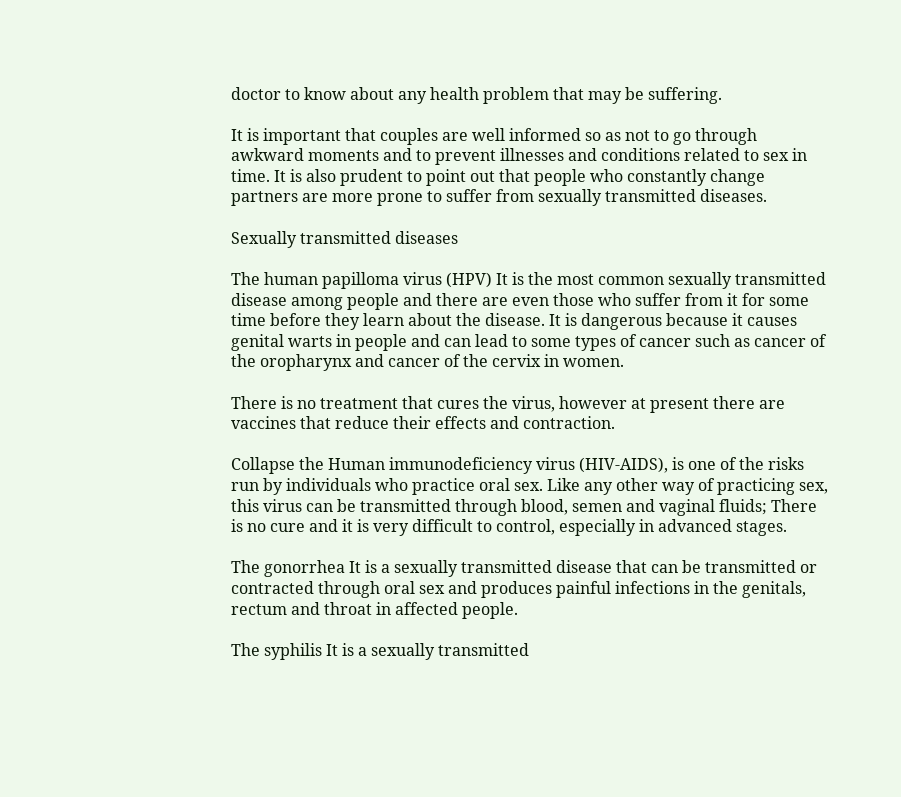doctor to know about any health problem that may be suffering.

It is important that couples are well informed so as not to go through awkward moments and to prevent illnesses and conditions related to sex in time. It is also prudent to point out that people who constantly change partners are more prone to suffer from sexually transmitted diseases.

Sexually transmitted diseases

The human papilloma virus (HPV) It is the most common sexually transmitted disease among people and there are even those who suffer from it for some time before they learn about the disease. It is dangerous because it causes genital warts in people and can lead to some types of cancer such as cancer of the oropharynx and cancer of the cervix in women.

There is no treatment that cures the virus, however at present there are vaccines that reduce their effects and contraction.

Collapse the Human immunodeficiency virus (HIV-AIDS), is one of the risks run by individuals who practice oral sex. Like any other way of practicing sex, this virus can be transmitted through blood, semen and vaginal fluids; There is no cure and it is very difficult to control, especially in advanced stages.

The gonorrhea It is a sexually transmitted disease that can be transmitted or contracted through oral sex and produces painful infections in the genitals, rectum and throat in affected people.

The syphilis It is a sexually transmitted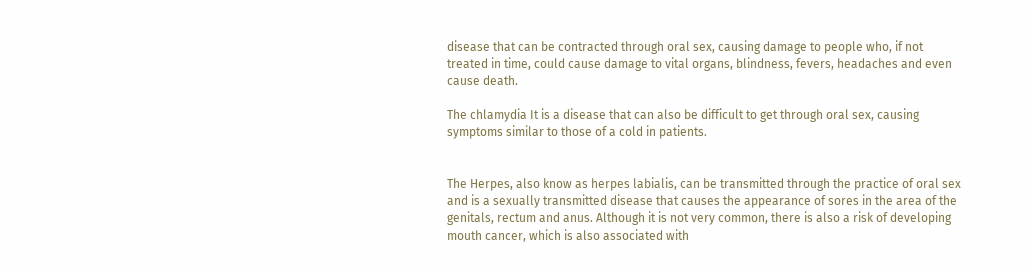disease that can be contracted through oral sex, causing damage to people who, if not treated in time, could cause damage to vital organs, blindness, fevers, headaches and even cause death.

The chlamydia It is a disease that can also be difficult to get through oral sex, causing symptoms similar to those of a cold in patients.


The Herpes, also know as herpes labialis, can be transmitted through the practice of oral sex and is a sexually transmitted disease that causes the appearance of sores in the area of the genitals, rectum and anus. Although it is not very common, there is also a risk of developing mouth cancer, which is also associated with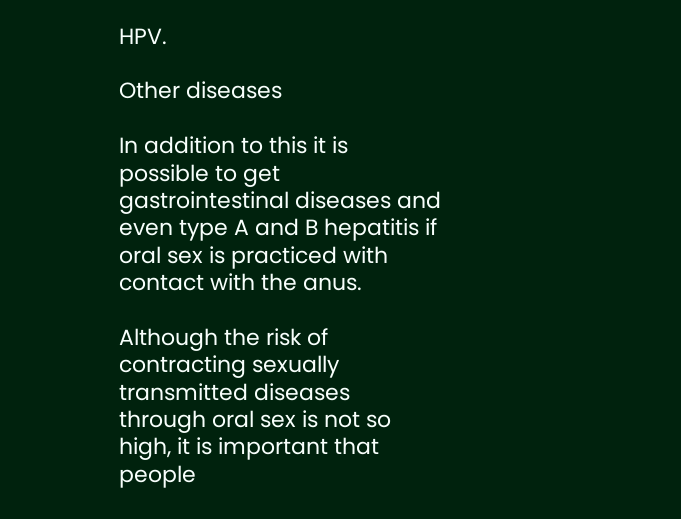HPV.

Other diseases

In addition to this it is possible to get gastrointestinal diseases and even type A and B hepatitis if oral sex is practiced with contact with the anus.

Although the risk of contracting sexually transmitted diseases through oral sex is not so high, it is important that people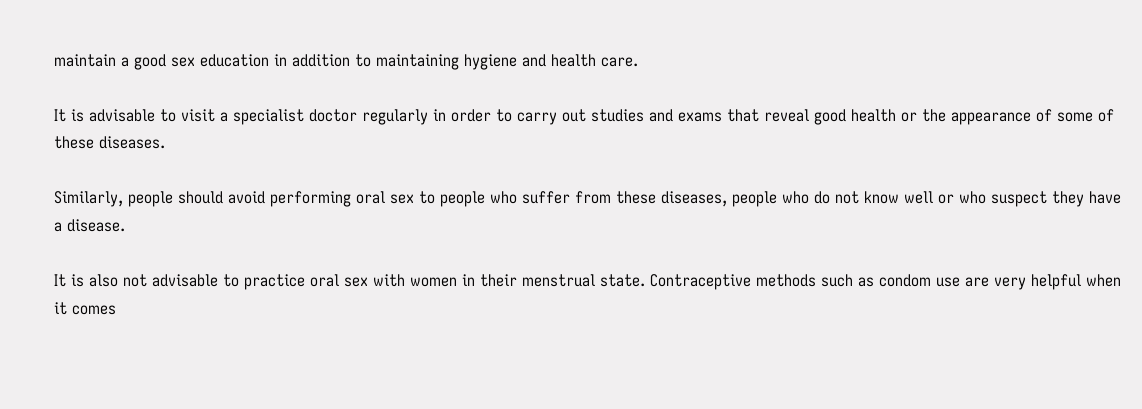maintain a good sex education in addition to maintaining hygiene and health care.

It is advisable to visit a specialist doctor regularly in order to carry out studies and exams that reveal good health or the appearance of some of these diseases.

Similarly, people should avoid performing oral sex to people who suffer from these diseases, people who do not know well or who suspect they have a disease.

It is also not advisable to practice oral sex with women in their menstrual state. Contraceptive methods such as condom use are very helpful when it comes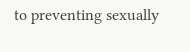to preventing sexually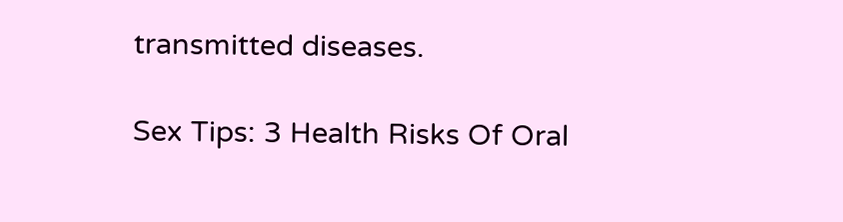transmitted diseases.

Sex Tips: 3 Health Risks Of Oral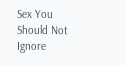Sex You Should Not Ignore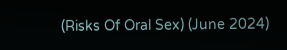(Risks Of Oral Sex) (June 2024)